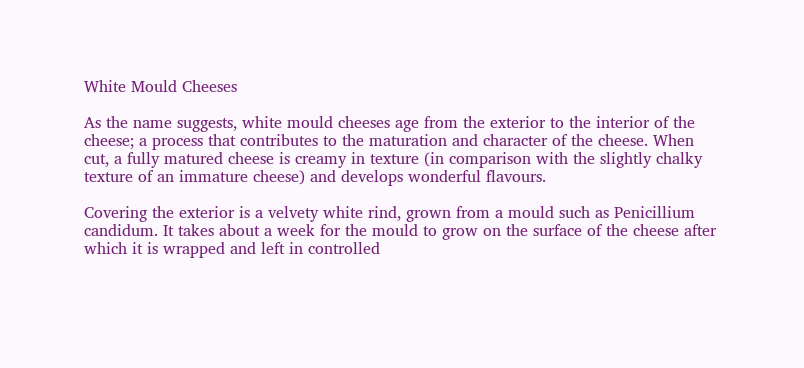White Mould Cheeses

As the name suggests, white mould cheeses age from the exterior to the interior of the cheese; a process that contributes to the maturation and character of the cheese. When cut, a fully matured cheese is creamy in texture (in comparison with the slightly chalky texture of an immature cheese) and develops wonderful flavours.

Covering the exterior is a velvety white rind, grown from a mould such as Penicillium candidum. It takes about a week for the mould to grow on the surface of the cheese after which it is wrapped and left in controlled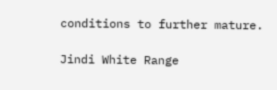conditions to further mature.

Jindi White Range